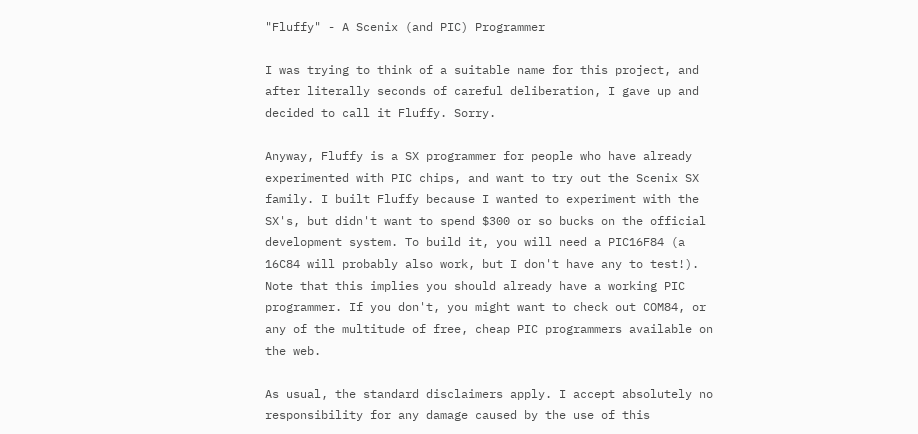"Fluffy" - A Scenix (and PIC) Programmer

I was trying to think of a suitable name for this project, and after literally seconds of careful deliberation, I gave up and decided to call it Fluffy. Sorry.

Anyway, Fluffy is a SX programmer for people who have already experimented with PIC chips, and want to try out the Scenix SX family. I built Fluffy because I wanted to experiment with the SX's, but didn't want to spend $300 or so bucks on the official development system. To build it, you will need a PIC16F84 (a 16C84 will probably also work, but I don't have any to test!). Note that this implies you should already have a working PIC programmer. If you don't, you might want to check out COM84, or any of the multitude of free, cheap PIC programmers available on the web.

As usual, the standard disclaimers apply. I accept absolutely no responsibility for any damage caused by the use of this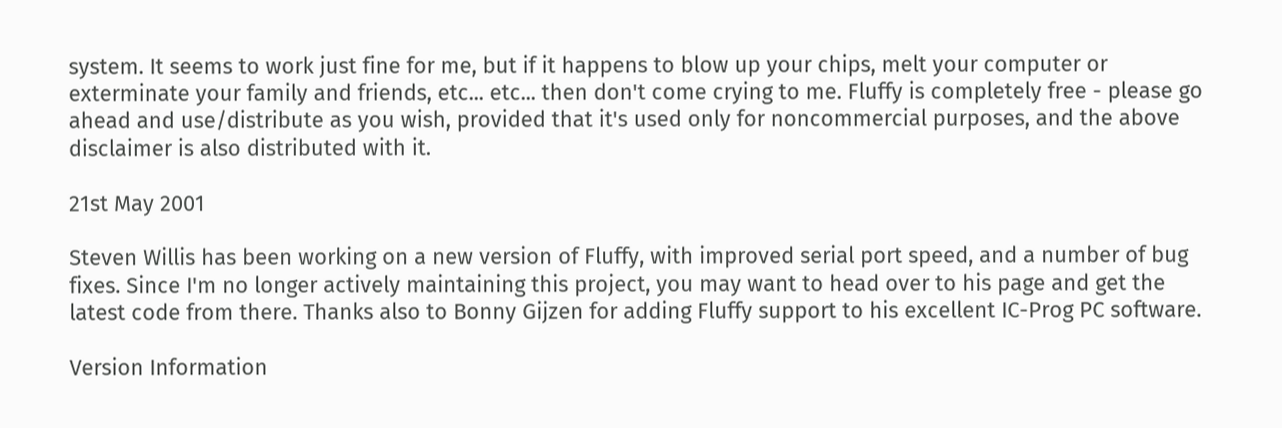system. It seems to work just fine for me, but if it happens to blow up your chips, melt your computer or exterminate your family and friends, etc... etc... then don't come crying to me. Fluffy is completely free - please go ahead and use/distribute as you wish, provided that it's used only for noncommercial purposes, and the above disclaimer is also distributed with it.

21st May 2001

Steven Willis has been working on a new version of Fluffy, with improved serial port speed, and a number of bug fixes. Since I'm no longer actively maintaining this project, you may want to head over to his page and get the latest code from there. Thanks also to Bonny Gijzen for adding Fluffy support to his excellent IC-Prog PC software.

Version Information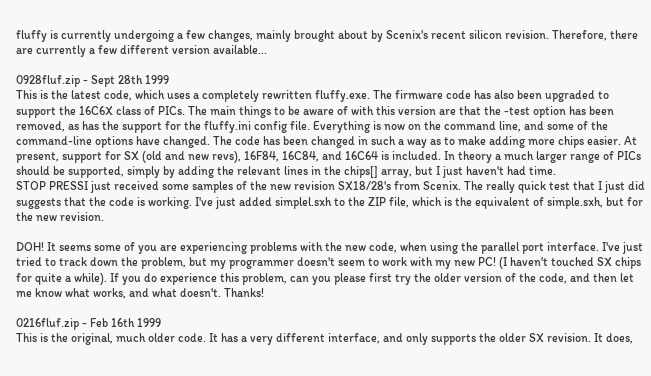fluffy is currently undergoing a few changes, mainly brought about by Scenix's recent silicon revision. Therefore, there are currently a few different version available...

0928fluf.zip - Sept 28th 1999
This is the latest code, which uses a completely rewritten fluffy.exe. The firmware code has also been upgraded to support the 16C6X class of PICs. The main things to be aware of with this version are that the -test option has been removed, as has the support for the fluffy.ini config file. Everything is now on the command line, and some of the command-line options have changed. The code has been changed in such a way as to make adding more chips easier. At present, support for SX (old and new revs), 16F84, 16C84, and 16C64 is included. In theory a much larger range of PICs should be supported, simply by adding the relevant lines in the chips[] array, but I just haven't had time.
STOP PRESSI just received some samples of the new revision SX18/28's from Scenix. The really quick test that I just did suggests that the code is working. I've just added simplel.sxh to the ZIP file, which is the equivalent of simple.sxh, but for the new revision.

DOH! It seems some of you are experiencing problems with the new code, when using the parallel port interface. I've just tried to track down the problem, but my programmer doesn't seem to work with my new PC! (I haven't touched SX chips for quite a while). If you do experience this problem, can you please first try the older version of the code, and then let me know what works, and what doesn't. Thanks!

0216fluf.zip - Feb 16th 1999
This is the original, much older code. It has a very different interface, and only supports the older SX revision. It does,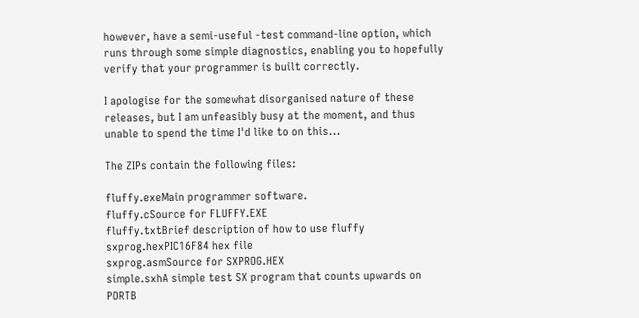however, have a semi-useful -test command-line option, which runs through some simple diagnostics, enabling you to hopefully verify that your programmer is built correctly.

I apologise for the somewhat disorganised nature of these releases, but I am unfeasibly busy at the moment, and thus unable to spend the time I'd like to on this...

The ZIPs contain the following files:

fluffy.exeMain programmer software.
fluffy.cSource for FLUFFY.EXE
fluffy.txtBrief description of how to use fluffy
sxprog.hexPIC16F84 hex file
sxprog.asmSource for SXPROG.HEX
simple.sxhA simple test SX program that counts upwards on PORTB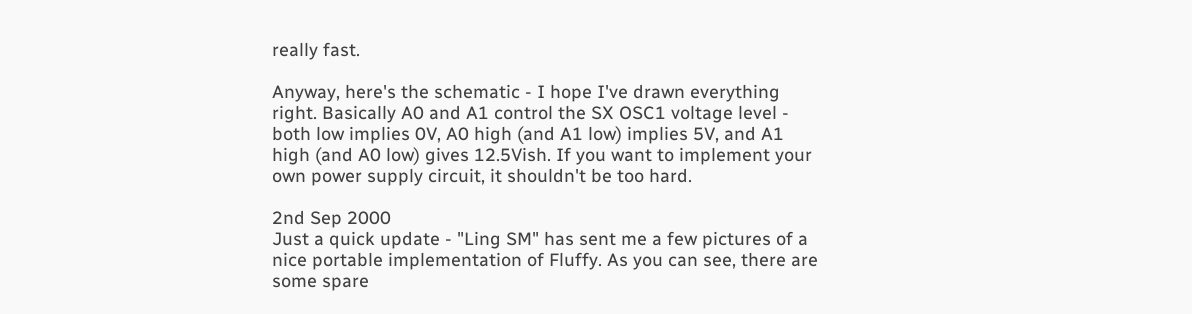really fast.

Anyway, here's the schematic - I hope I've drawn everything right. Basically A0 and A1 control the SX OSC1 voltage level - both low implies 0V, A0 high (and A1 low) implies 5V, and A1 high (and A0 low) gives 12.5Vish. If you want to implement your own power supply circuit, it shouldn't be too hard.

2nd Sep 2000
Just a quick update - "Ling SM" has sent me a few pictures of a nice portable implementation of Fluffy. As you can see, there are some spare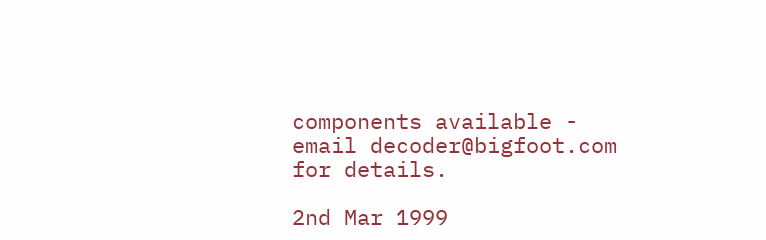components available - email decoder@bigfoot.com for details.

2nd Mar 1999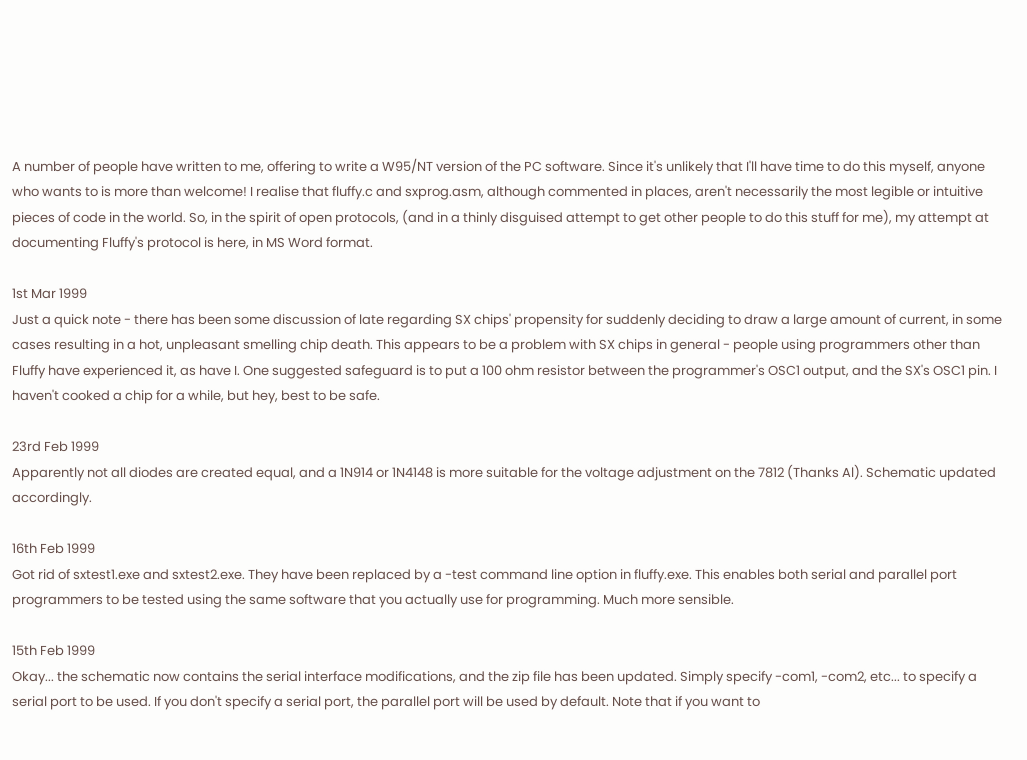A number of people have written to me, offering to write a W95/NT version of the PC software. Since it's unlikely that I'll have time to do this myself, anyone who wants to is more than welcome! I realise that fluffy.c and sxprog.asm, although commented in places, aren't necessarily the most legible or intuitive pieces of code in the world. So, in the spirit of open protocols, (and in a thinly disguised attempt to get other people to do this stuff for me), my attempt at documenting Fluffy's protocol is here, in MS Word format.

1st Mar 1999
Just a quick note - there has been some discussion of late regarding SX chips' propensity for suddenly deciding to draw a large amount of current, in some cases resulting in a hot, unpleasant smelling chip death. This appears to be a problem with SX chips in general - people using programmers other than Fluffy have experienced it, as have I. One suggested safeguard is to put a 100 ohm resistor between the programmer's OSC1 output, and the SX's OSC1 pin. I haven't cooked a chip for a while, but hey, best to be safe.

23rd Feb 1999
Apparently not all diodes are created equal, and a 1N914 or 1N4148 is more suitable for the voltage adjustment on the 7812 (Thanks Al). Schematic updated accordingly.

16th Feb 1999
Got rid of sxtest1.exe and sxtest2.exe. They have been replaced by a -test command line option in fluffy.exe. This enables both serial and parallel port programmers to be tested using the same software that you actually use for programming. Much more sensible.

15th Feb 1999
Okay... the schematic now contains the serial interface modifications, and the zip file has been updated. Simply specify -com1, -com2, etc... to specify a serial port to be used. If you don't specify a serial port, the parallel port will be used by default. Note that if you want to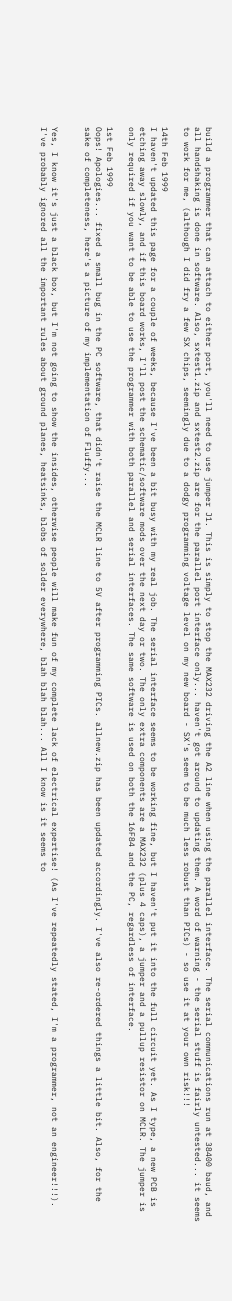build a programmer that can attach to either port, you'll need to use jumper J1. This is simply to stop the MAX232 driving the A2 line when using the parallel interface. The serial communications run at 38400 baud, and all handshaking is done in software. Also, sxtest1.zip and sxtest2.zip are for the parallel port interface only... haven't got around to updating them. A word of warning - the serial stuff is fairly untested... it seems to work for me, (although I did fry a few SX chips, seemingly due to a dodgy programming voltage level on my new board - SX's seem to be much less robust than PICs) - so use it at your own risk!!!

14th Feb 1999
I haven't updated this page for a couple of weeks, because I've been a bit busy with my real job. The serial interface seems to be working fine, but I haven't put it into the full circuit yet. As I type, a new PCB is etching away slowly, and if this board works, I'll post the schematic/software mods over the next day or two. The only extra components are a MAX232 (plus 4 caps), a jumper and a pullup resistor on MCLR. The jumper is only required if you want to be able to use the programmer with both parallel and serial interfaces. The same software is used on both the 16F84 and the PC, regardless of interface.

1st Feb 1999
Oops! Apologies... fixed a small bug in the PC software, that didn't raise the MCLR line to 5V after programming PICs. allnew.zip has been updated accordingly. I've also re-ordered things a little bit. Also, for the sake of completeness, here's a picture of my implementation of Fluffy...


Yes, I know it's just a black box, but I'm not going to show the insides, otherwise people will make fun of my complete lack of electrical expertise! (As I've repeatedly stated, I'm a programmer, not an engineer!!!). I've probably ignored all the important rules about ground planes, heatsinks, blobs of solder everywhere, blah blah blah... All I know is it seems to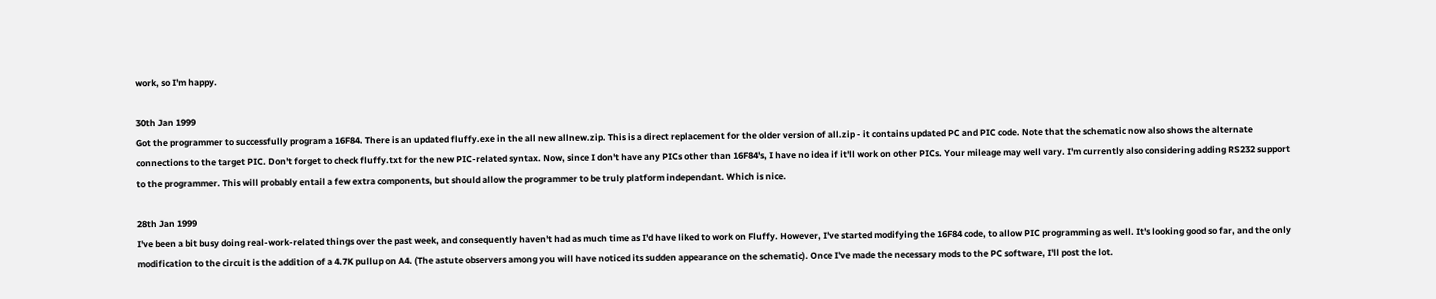work, so I'm happy.

30th Jan 1999
Got the programmer to successfully program a 16F84. There is an updated fluffy.exe in the all new allnew.zip. This is a direct replacement for the older version of all.zip - it contains updated PC and PIC code. Note that the schematic now also shows the alternate connections to the target PIC. Don't forget to check fluffy.txt for the new PIC-related syntax. Now, since I don't have any PICs other than 16F84's, I have no idea if it'll work on other PICs. Your mileage may well vary. I'm currently also considering adding RS232 support to the programmer. This will probably entail a few extra components, but should allow the programmer to be truly platform independant. Which is nice.

28th Jan 1999
I've been a bit busy doing real-work-related things over the past week, and consequently haven't had as much time as I'd have liked to work on Fluffy. However, I've started modifying the 16F84 code, to allow PIC programming as well. It's looking good so far, and the only modification to the circuit is the addition of a 4.7K pullup on A4. (The astute observers among you will have noticed its sudden appearance on the schematic). Once I've made the necessary mods to the PC software, I'll post the lot.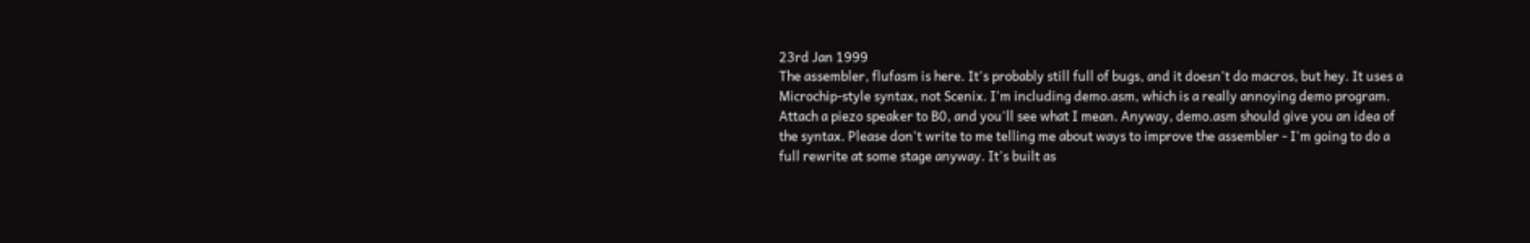23rd Jan 1999
The assembler, flufasm is here. It's probably still full of bugs, and it doesn't do macros, but hey. It uses a Microchip-style syntax, not Scenix. I'm including demo.asm, which is a really annoying demo program. Attach a piezo speaker to B0, and you'll see what I mean. Anyway, demo.asm should give you an idea of the syntax. Please don't write to me telling me about ways to improve the assembler - I'm going to do a full rewrite at some stage anyway. It's built as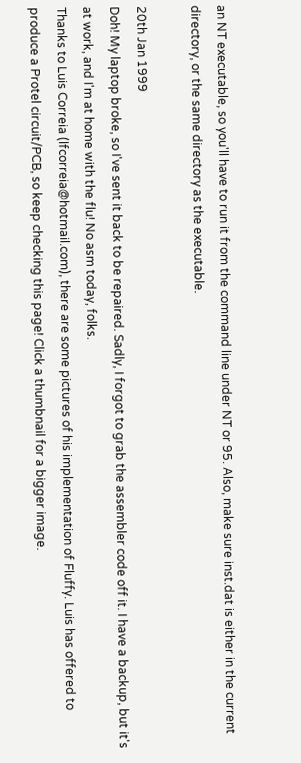an NT executable, so you'll have to run it from the command line under NT or 95. Also, make sure inst.dat is either in the current directory, or the same directory as the executable.

20th Jan 1999
Doh! My laptop broke, so I've sent it back to be repaired. Sadly, I forgot to grab the assembler code off it. I have a backup, but it's at work, and I'm at home with the flu! No asm today, folks.
Thanks to Luis Correia (lfcorreia@hotmail.com), there are some pictures of his implementation of Fluffy. Luis has offered to produce a Protel circuit/PCB, so keep checking this page! Click a thumbnail for a bigger image.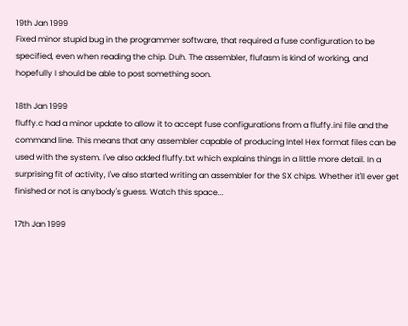19th Jan 1999
Fixed minor stupid bug in the programmer software, that required a fuse configuration to be specified, even when reading the chip. Duh. The assembler, flufasm is kind of working, and hopefully I should be able to post something soon.

18th Jan 1999
fluffy.c had a minor update to allow it to accept fuse configurations from a fluffy.ini file and the command line. This means that any assembler capable of producing Intel Hex format files can be used with the system. I've also added fluffy.txt which explains things in a little more detail. In a surprising fit of activity, I've also started writing an assembler for the SX chips. Whether it'll ever get finished or not is anybody's guess. Watch this space...

17th Jan 1999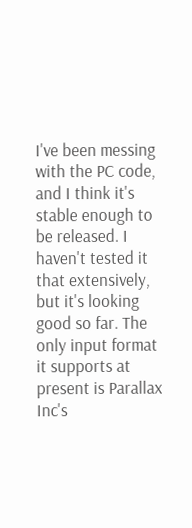I've been messing with the PC code, and I think it's stable enough to be released. I haven't tested it that extensively, but it's looking good so far. The only input format it supports at present is Parallax Inc's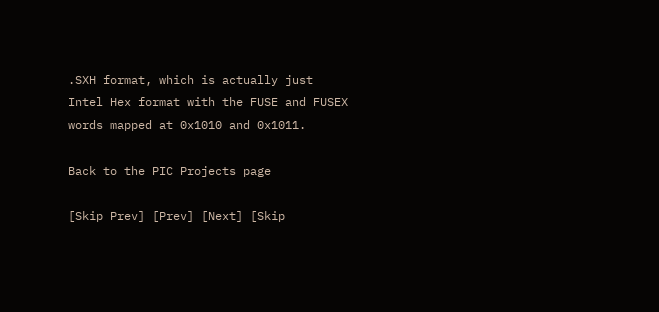.SXH format, which is actually just Intel Hex format with the FUSE and FUSEX words mapped at 0x1010 and 0x1011.

Back to the PIC Projects page

[Skip Prev] [Prev] [Next] [Skip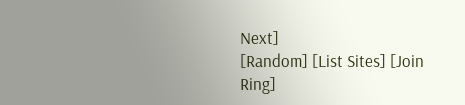Next]
[Random] [List Sites] [Join Ring]